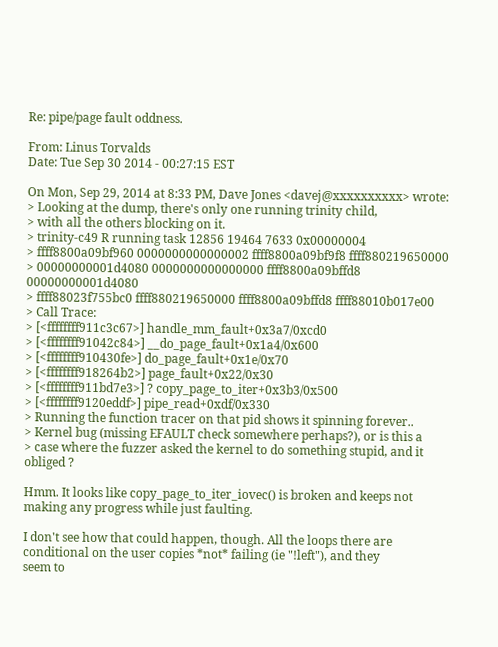Re: pipe/page fault oddness.

From: Linus Torvalds
Date: Tue Sep 30 2014 - 00:27:15 EST

On Mon, Sep 29, 2014 at 8:33 PM, Dave Jones <davej@xxxxxxxxxx> wrote:
> Looking at the dump, there's only one running trinity child,
> with all the others blocking on it.
> trinity-c49 R running task 12856 19464 7633 0x00000004
> ffff8800a09bf960 0000000000000002 ffff8800a09bf9f8 ffff880219650000
> 00000000001d4080 0000000000000000 ffff8800a09bffd8 00000000001d4080
> ffff88023f755bc0 ffff880219650000 ffff8800a09bffd8 ffff88010b017e00
> Call Trace:
> [<ffffffff911c3c67>] handle_mm_fault+0x3a7/0xcd0
> [<ffffffff91042c84>] __do_page_fault+0x1a4/0x600
> [<ffffffff910430fe>] do_page_fault+0x1e/0x70
> [<ffffffff918264b2>] page_fault+0x22/0x30
> [<ffffffff911bd7e3>] ? copy_page_to_iter+0x3b3/0x500
> [<ffffffff9120eddf>] pipe_read+0xdf/0x330
> Running the function tracer on that pid shows it spinning forever..
> Kernel bug (missing EFAULT check somewhere perhaps?), or is this a
> case where the fuzzer asked the kernel to do something stupid, and it obliged ?

Hmm. It looks like copy_page_to_iter_iovec() is broken and keeps not
making any progress while just faulting.

I don't see how that could happen, though. All the loops there are
conditional on the user copies *not* failing (ie "!left"), and they
seem to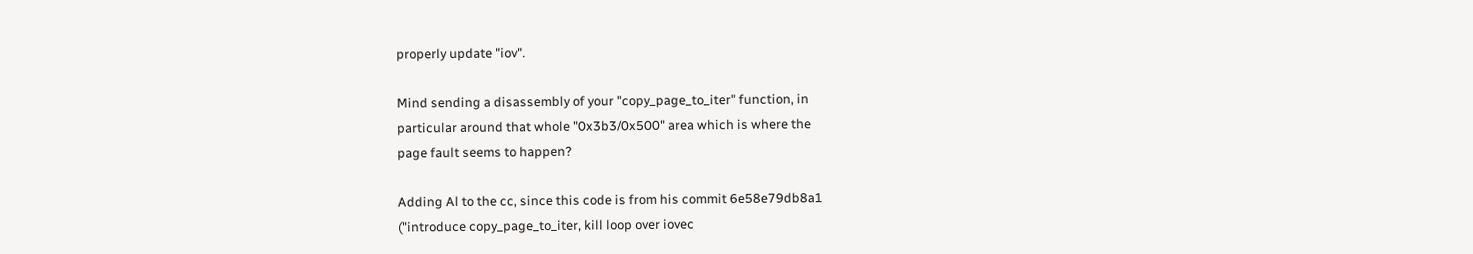properly update "iov".

Mind sending a disassembly of your "copy_page_to_iter" function, in
particular around that whole "0x3b3/0x500" area which is where the
page fault seems to happen?

Adding Al to the cc, since this code is from his commit 6e58e79db8a1
("introduce copy_page_to_iter, kill loop over iovec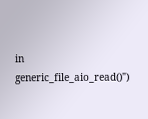in
generic_file_aio_read()")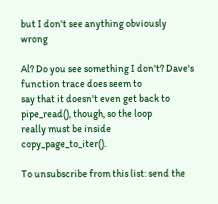but I don't see anything obviously wrong

Al? Do you see something I don't? Dave's function trace does seem to
say that it doesn't even get back to pipe_read(), though, so the loop
really must be inside copy_page_to_iter().

To unsubscribe from this list: send the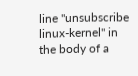line "unsubscribe linux-kernel" in
the body of a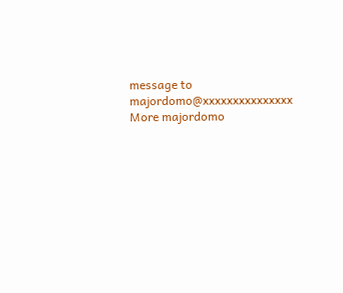message to majordomo@xxxxxxxxxxxxxxx
More majordomo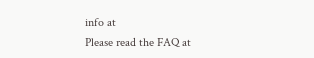info at
Please read the FAQ at